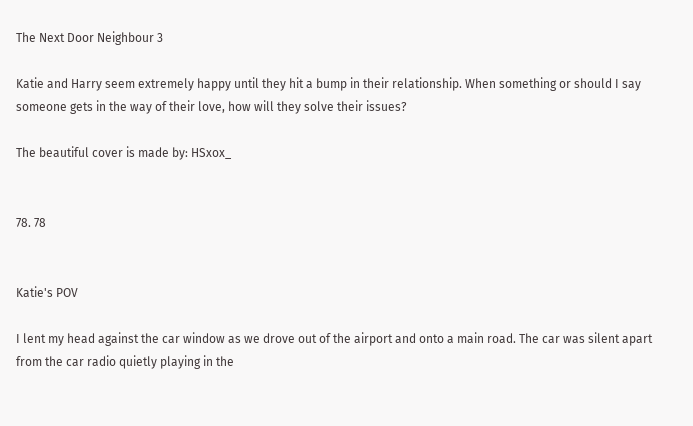The Next Door Neighbour 3

Katie and Harry seem extremely happy until they hit a bump in their relationship. When something or should I say someone gets in the way of their love, how will they solve their issues?

The beautiful cover is made by: HSxox_


78. 78


Katie's POV

I lent my head against the car window as we drove out of the airport and onto a main road. The car was silent apart from the car radio quietly playing in the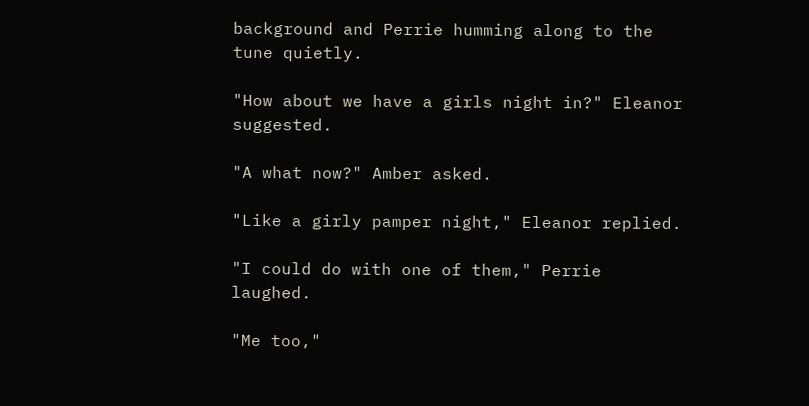background and Perrie humming along to the tune quietly.

"How about we have a girls night in?" Eleanor suggested.

"A what now?" Amber asked.

"Like a girly pamper night," Eleanor replied.

"I could do with one of them," Perrie laughed.

"Me too,"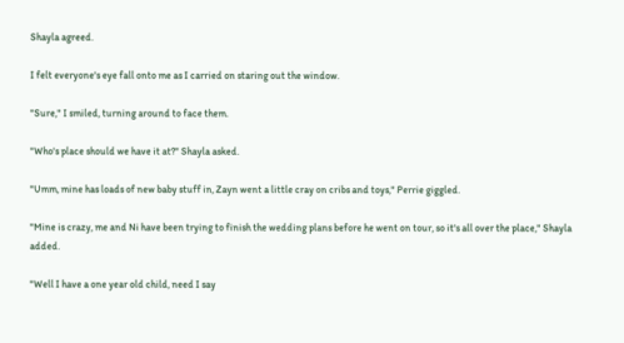Shayla agreed.

I felt everyone's eye fall onto me as I carried on staring out the window.

"Sure," I smiled, turning around to face them.

"Who's place should we have it at?" Shayla asked.

"Umm, mine has loads of new baby stuff in, Zayn went a little cray on cribs and toys," Perrie giggled.

"Mine is crazy, me and Ni have been trying to finish the wedding plans before he went on tour, so it's all over the place," Shayla added.

"Well I have a one year old child, need I say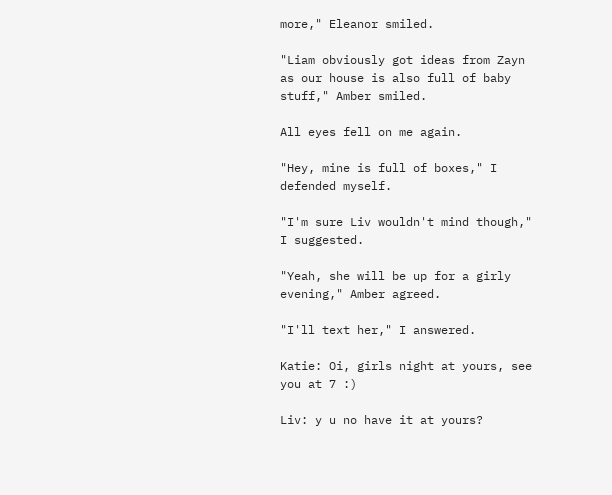more," Eleanor smiled.

"Liam obviously got ideas from Zayn as our house is also full of baby stuff," Amber smiled.

All eyes fell on me again.

"Hey, mine is full of boxes," I defended myself.

"I'm sure Liv wouldn't mind though," I suggested.

"Yeah, she will be up for a girly evening," Amber agreed.

"I'll text her," I answered.

Katie: Oi, girls night at yours, see you at 7 :)

Liv: y u no have it at yours?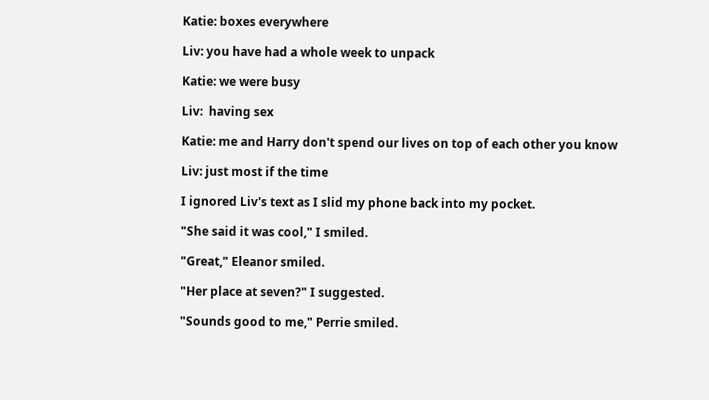Katie: boxes everywhere

Liv: you have had a whole week to unpack

Katie: we were busy

Liv:  having sex

Katie: me and Harry don't spend our lives on top of each other you know

Liv: just most if the time

I ignored Liv's text as I slid my phone back into my pocket.

"She said it was cool," I smiled.

"Great," Eleanor smiled.

"Her place at seven?" I suggested.

"Sounds good to me," Perrie smiled.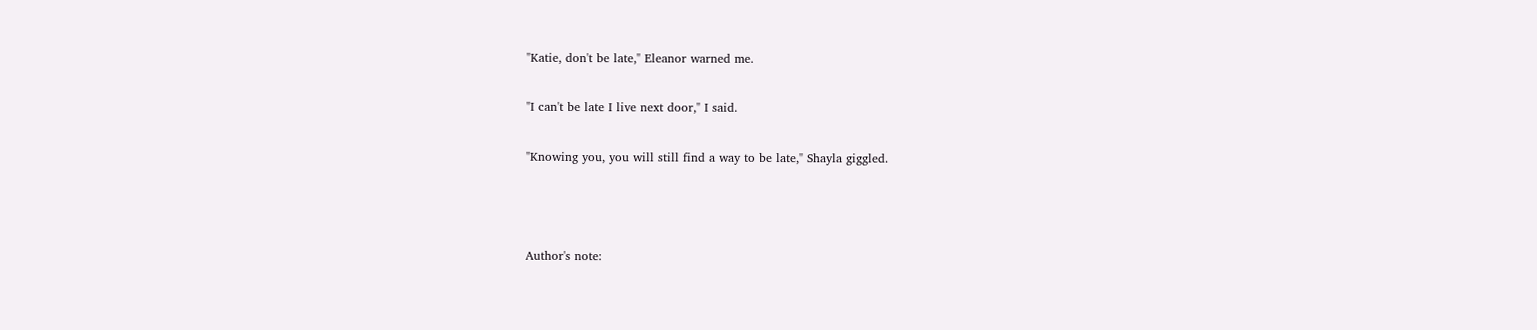"Katie, don't be late," Eleanor warned me.

"I can't be late I live next door," I said.

"Knowing you, you will still find a way to be late," Shayla giggled.



Author's note: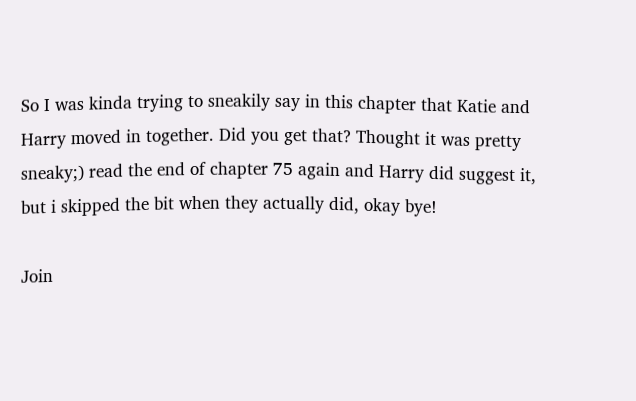So I was kinda trying to sneakily say in this chapter that Katie and Harry moved in together. Did you get that? Thought it was pretty sneaky;) read the end of chapter 75 again and Harry did suggest it, but i skipped the bit when they actually did, okay bye!

Join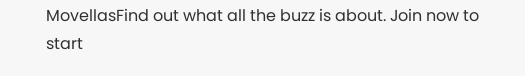MovellasFind out what all the buzz is about. Join now to start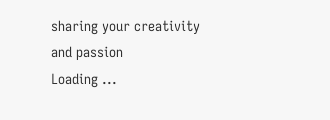sharing your creativity and passion
Loading ...